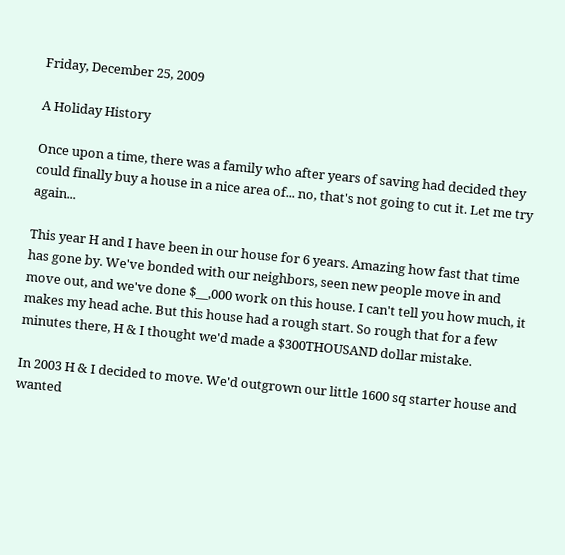Friday, December 25, 2009

A Holiday History

Once upon a time, there was a family who after years of saving had decided they could finally buy a house in a nice area of... no, that's not going to cut it. Let me try again...

This year H and I have been in our house for 6 years. Amazing how fast that time has gone by. We've bonded with our neighbors, seen new people move in and move out, and we've done $__,000 work on this house. I can't tell you how much, it makes my head ache. But this house had a rough start. So rough that for a few minutes there, H & I thought we'd made a $300THOUSAND dollar mistake.

In 2003 H & I decided to move. We'd outgrown our little 1600 sq starter house and wanted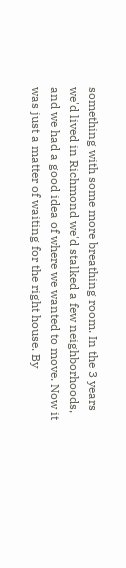something with some more breathing room. In the 3 years we'd lived in Richmond we'd stalked a few neighborhoods, and we had a good idea of where we wanted to move. Now it was just a matter of waiting for the right house. By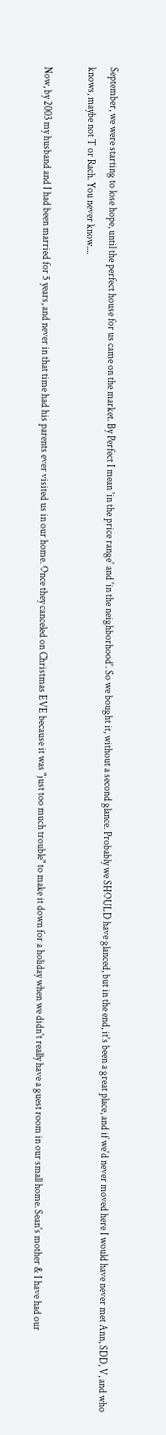September, we were starting to lose hope, until the perfect house for us came on the market. By Perfect I mean 'in the price range' and 'in the neighborhood'. So we bought it, without a second glance. Probably we SHOULD have glanced, but in the end, it's been a great place, and if we'd never moved here I would have never met Ann, SDD, V, and who knows, maybe not T or Rach. You never know....

Now, by 2003 my husband and I had been married for 5 years, and never in that time had his parents ever visited us in our home. Once they canceled on Christmas EVE because it was "just too much trouble" to make it down for a holiday when we didn't really have a guest room in our small home. Sean's mother & I have had our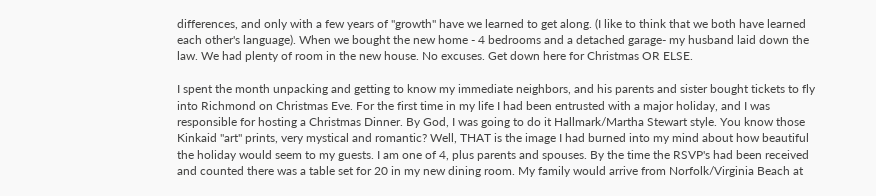differences, and only with a few years of "growth" have we learned to get along. (I like to think that we both have learned each other's language). When we bought the new home - 4 bedrooms and a detached garage- my husband laid down the law. We had plenty of room in the new house. No excuses. Get down here for Christmas OR ELSE.

I spent the month unpacking and getting to know my immediate neighbors, and his parents and sister bought tickets to fly into Richmond on Christmas Eve. For the first time in my life I had been entrusted with a major holiday, and I was responsible for hosting a Christmas Dinner. By God, I was going to do it Hallmark/Martha Stewart style. You know those Kinkaid "art" prints, very mystical and romantic? Well, THAT is the image I had burned into my mind about how beautiful the holiday would seem to my guests. I am one of 4, plus parents and spouses. By the time the RSVP's had been received and counted there was a table set for 20 in my new dining room. My family would arrive from Norfolk/Virginia Beach at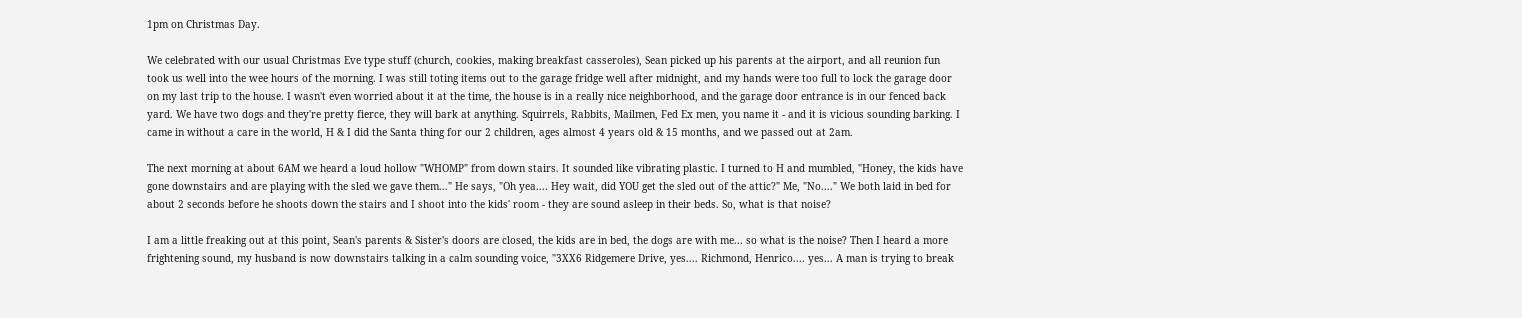1pm on Christmas Day.

We celebrated with our usual Christmas Eve type stuff (church, cookies, making breakfast casseroles), Sean picked up his parents at the airport, and all reunion fun took us well into the wee hours of the morning. I was still toting items out to the garage fridge well after midnight, and my hands were too full to lock the garage door on my last trip to the house. I wasn't even worried about it at the time, the house is in a really nice neighborhood, and the garage door entrance is in our fenced back yard. We have two dogs and they're pretty fierce, they will bark at anything. Squirrels, Rabbits, Mailmen, Fed Ex men, you name it - and it is vicious sounding barking. I came in without a care in the world, H & I did the Santa thing for our 2 children, ages almost 4 years old & 15 months, and we passed out at 2am.

The next morning at about 6AM we heard a loud hollow "WHOMP" from down stairs. It sounded like vibrating plastic. I turned to H and mumbled, "Honey, the kids have gone downstairs and are playing with the sled we gave them..." He says, "Oh yea.... Hey wait, did YOU get the sled out of the attic?" Me, "No...." We both laid in bed for about 2 seconds before he shoots down the stairs and I shoot into the kids' room - they are sound asleep in their beds. So, what is that noise?

I am a little freaking out at this point, Sean's parents & Sister's doors are closed, the kids are in bed, the dogs are with me... so what is the noise? Then I heard a more frightening sound, my husband is now downstairs talking in a calm sounding voice, "3XX6 Ridgemere Drive, yes.... Richmond, Henrico.... yes... A man is trying to break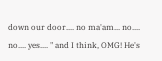down our door.... no ma'am... no.... no.... yes.... " and I think, OMG! He's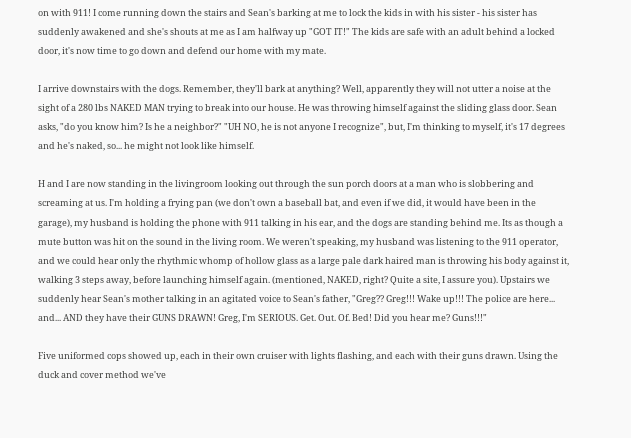on with 911! I come running down the stairs and Sean's barking at me to lock the kids in with his sister - his sister has suddenly awakened and she's shouts at me as I am halfway up "GOT IT!" The kids are safe with an adult behind a locked door, it's now time to go down and defend our home with my mate.

I arrive downstairs with the dogs. Remember, they'll bark at anything? Well, apparently they will not utter a noise at the sight of a 280 lbs NAKED MAN trying to break into our house. He was throwing himself against the sliding glass door. Sean asks, "do you know him? Is he a neighbor?" "UH NO, he is not anyone I recognize", but, I'm thinking to myself, it's 17 degrees and he's naked, so... he might not look like himself.

H and I are now standing in the livingroom looking out through the sun porch doors at a man who is slobbering and screaming at us. I'm holding a frying pan (we don't own a baseball bat, and even if we did, it would have been in the garage), my husband is holding the phone with 911 talking in his ear, and the dogs are standing behind me. Its as though a mute button was hit on the sound in the living room. We weren't speaking, my husband was listening to the 911 operator, and we could hear only the rhythmic whomp of hollow glass as a large pale dark haired man is throwing his body against it, walking 3 steps away, before launching himself again. (mentioned, NAKED, right? Quite a site, I assure you). Upstairs we suddenly hear Sean's mother talking in an agitated voice to Sean's father, "Greg?? Greg!!! Wake up!!! The police are here... and... AND they have their GUNS DRAWN! Greg, I'm SERIOUS. Get. Out. Of. Bed! Did you hear me? Guns!!!"

Five uniformed cops showed up, each in their own cruiser with lights flashing, and each with their guns drawn. Using the duck and cover method we've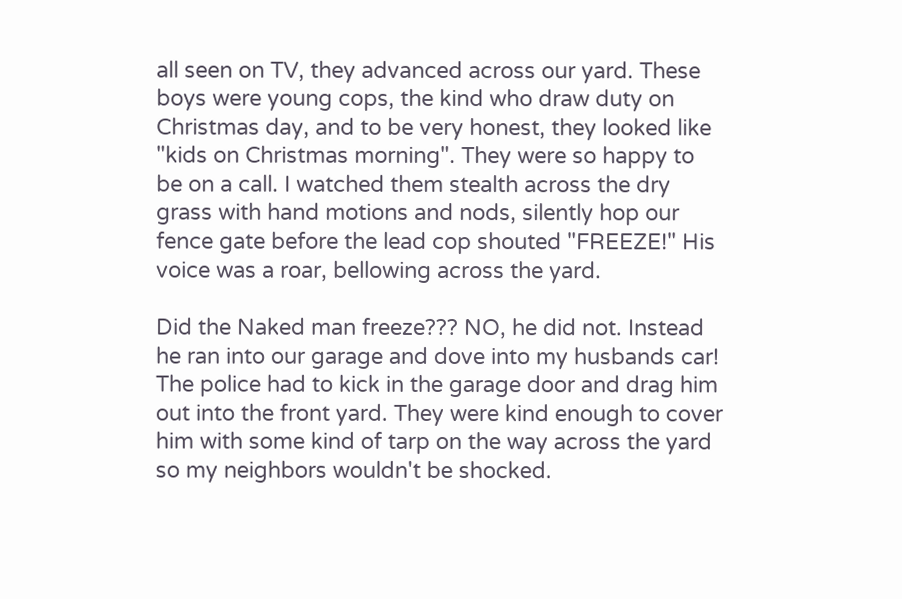all seen on TV, they advanced across our yard. These boys were young cops, the kind who draw duty on Christmas day, and to be very honest, they looked like "kids on Christmas morning". They were so happy to be on a call. I watched them stealth across the dry grass with hand motions and nods, silently hop our fence gate before the lead cop shouted "FREEZE!" His voice was a roar, bellowing across the yard.

Did the Naked man freeze??? NO, he did not. Instead he ran into our garage and dove into my husbands car! The police had to kick in the garage door and drag him out into the front yard. They were kind enough to cover him with some kind of tarp on the way across the yard so my neighbors wouldn't be shocked.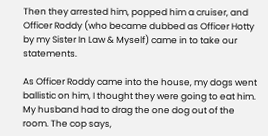Then they arrested him, popped him a cruiser, and Officer Roddy (who became dubbed as Officer Hotty by my Sister In Law & Myself) came in to take our statements.

As Officer Roddy came into the house, my dogs went ballistic on him, I thought they were going to eat him. My husband had to drag the one dog out of the room. The cop says,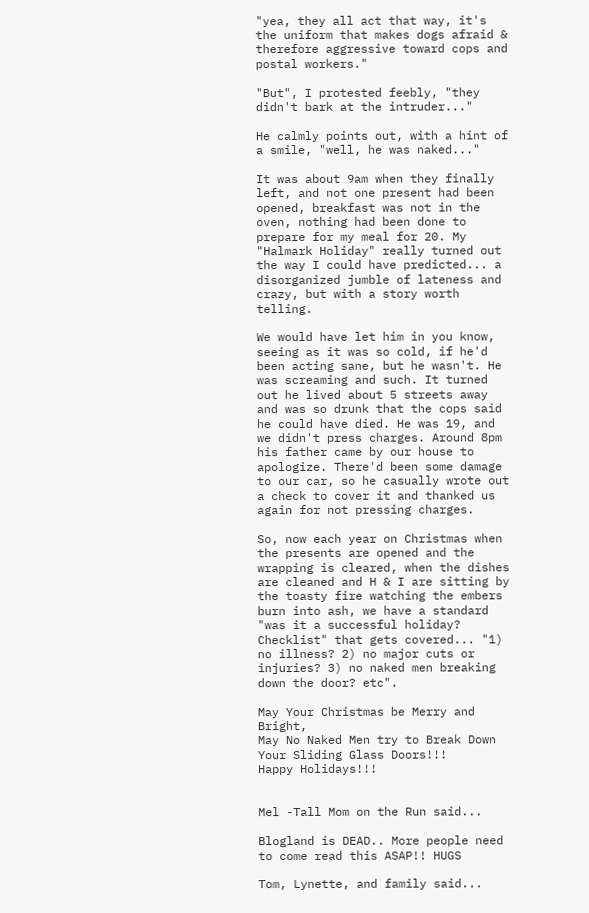"yea, they all act that way, it's the uniform that makes dogs afraid & therefore aggressive toward cops and postal workers."

"But", I protested feebly, "they didn't bark at the intruder..."

He calmly points out, with a hint of a smile, "well, he was naked..."

It was about 9am when they finally left, and not one present had been opened, breakfast was not in the oven, nothing had been done to prepare for my meal for 20. My "Halmark Holiday" really turned out the way I could have predicted... a disorganized jumble of lateness and crazy, but with a story worth telling.

We would have let him in you know, seeing as it was so cold, if he'd been acting sane, but he wasn't. He was screaming and such. It turned out he lived about 5 streets away and was so drunk that the cops said he could have died. He was 19, and we didn't press charges. Around 8pm his father came by our house to apologize. There'd been some damage to our car, so he casually wrote out a check to cover it and thanked us again for not pressing charges.

So, now each year on Christmas when the presents are opened and the wrapping is cleared, when the dishes are cleaned and H & I are sitting by the toasty fire watching the embers burn into ash, we have a standard "was it a successful holiday? Checklist" that gets covered... "1) no illness? 2) no major cuts or injuries? 3) no naked men breaking down the door? etc".

May Your Christmas be Merry and Bright,
May No Naked Men try to Break Down Your Sliding Glass Doors!!!
Happy Holidays!!!


Mel -Tall Mom on the Run said...

Blogland is DEAD.. More people need to come read this ASAP!! HUGS

Tom, Lynette, and family said...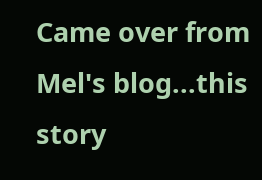Came over from Mel's blog...this story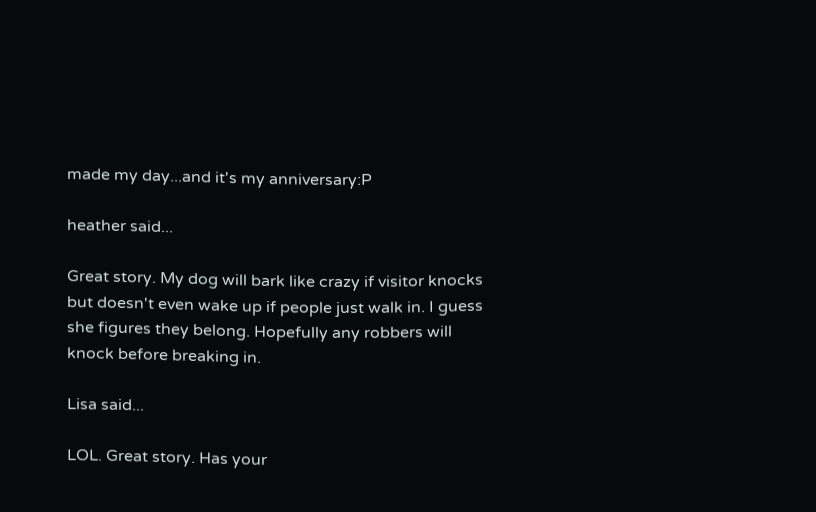made my day...and it's my anniversary:P

heather said...

Great story. My dog will bark like crazy if visitor knocks but doesn't even wake up if people just walk in. I guess she figures they belong. Hopefully any robbers will knock before breaking in.

Lisa said...

LOL. Great story. Has your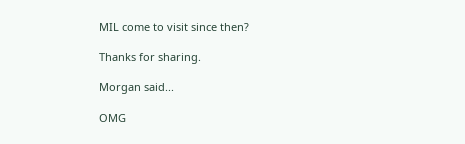MIL come to visit since then?

Thanks for sharing.

Morgan said...

OMG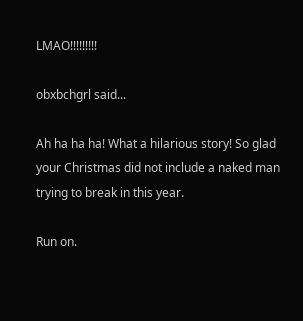LMAO!!!!!!!!!

obxbchgrl said...

Ah ha ha ha! What a hilarious story! So glad your Christmas did not include a naked man trying to break in this year.

Run on.